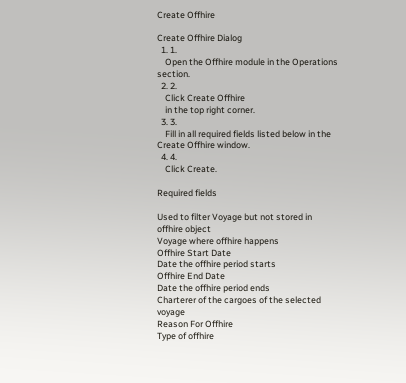Create Offhire

Create Offhire Dialog
  1. 1.
    Open the Offhire module in the Operations section.
  2. 2.
    Click Create Offhire
    in the top right corner.
  3. 3.
    Fill in all required fields listed below in the Create Offhire window.
  4. 4.
    Click Create.

Required fields

Used to filter Voyage but not stored in offhire object
Voyage where offhire happens
Offhire Start Date
Date the offhire period starts
Offhire End Date
Date the offhire period ends
Charterer of the cargoes of the selected voyage
Reason For Offhire
Type of offhire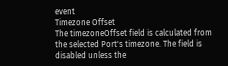event
Timezone Offset
The timezoneOffset field is calculated from the selected Port's timezone. The field is disabled unless the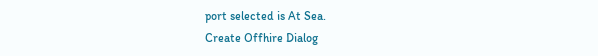port selected is At Sea.
Create Offhire Dialog